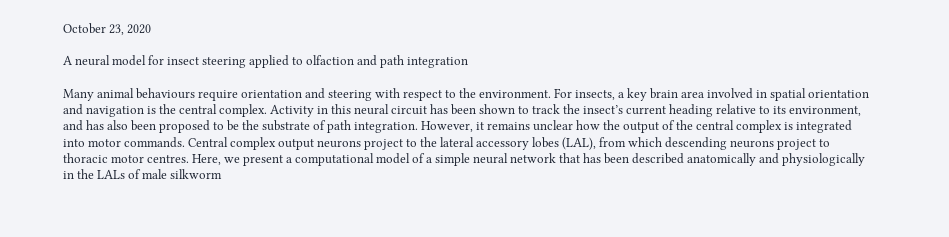October 23, 2020

A neural model for insect steering applied to olfaction and path integration

Many animal behaviours require orientation and steering with respect to the environment. For insects, a key brain area involved in spatial orientation and navigation is the central complex. Activity in this neural circuit has been shown to track the insect’s current heading relative to its environment, and has also been proposed to be the substrate of path integration. However, it remains unclear how the output of the central complex is integrated into motor commands. Central complex output neurons project to the lateral accessory lobes (LAL), from which descending neurons project to thoracic motor centres. Here, we present a computational model of a simple neural network that has been described anatomically and physiologically in the LALs of male silkworm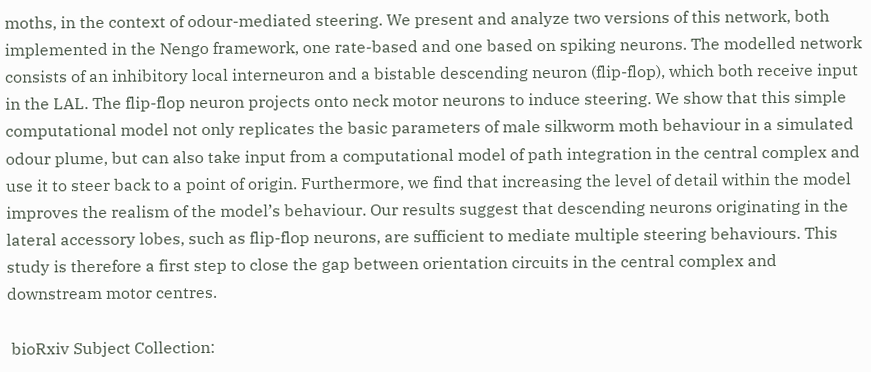moths, in the context of odour-mediated steering. We present and analyze two versions of this network, both implemented in the Nengo framework, one rate-based and one based on spiking neurons. The modelled network consists of an inhibitory local interneuron and a bistable descending neuron (flip-flop), which both receive input in the LAL. The flip-flop neuron projects onto neck motor neurons to induce steering. We show that this simple computational model not only replicates the basic parameters of male silkworm moth behaviour in a simulated odour plume, but can also take input from a computational model of path integration in the central complex and use it to steer back to a point of origin. Furthermore, we find that increasing the level of detail within the model improves the realism of the model’s behaviour. Our results suggest that descending neurons originating in the lateral accessory lobes, such as flip-flop neurons, are sufficient to mediate multiple steering behaviours. This study is therefore a first step to close the gap between orientation circuits in the central complex and downstream motor centres.

 bioRxiv Subject Collection: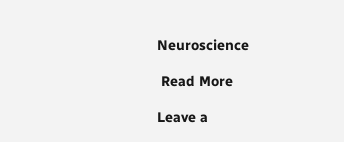Neuroscience

 Read More

Leave a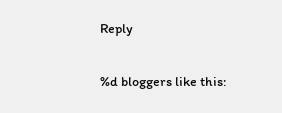Reply

%d bloggers like this: